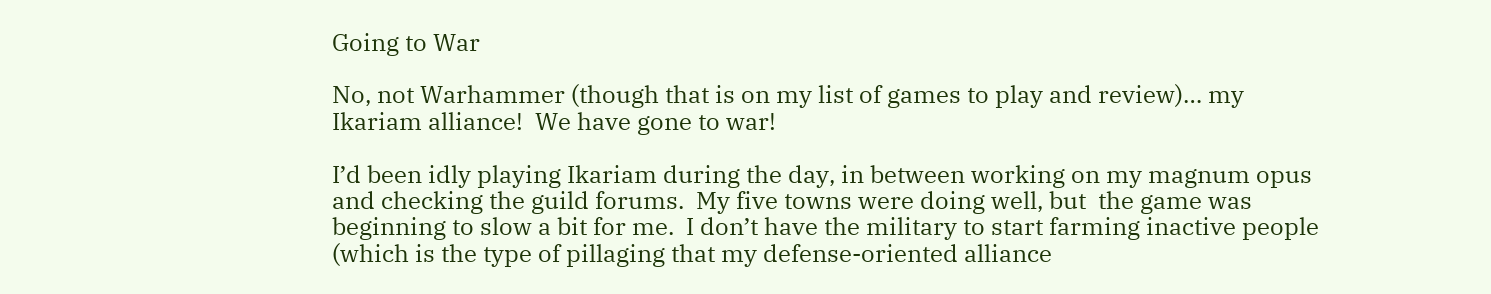Going to War

No, not Warhammer (though that is on my list of games to play and review)… my Ikariam alliance!  We have gone to war!

I’d been idly playing Ikariam during the day, in between working on my magnum opus and checking the guild forums.  My five towns were doing well, but  the game was beginning to slow a bit for me.  I don’t have the military to start farming inactive people (which is the type of pillaging that my defense-oriented alliance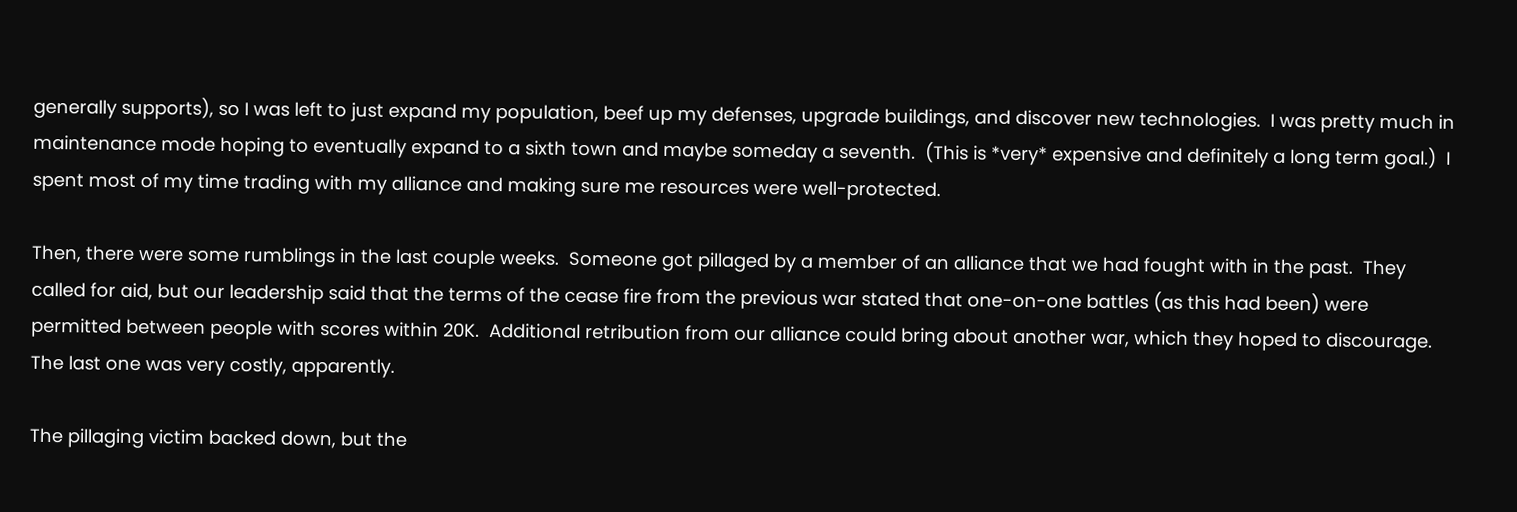generally supports), so I was left to just expand my population, beef up my defenses, upgrade buildings, and discover new technologies.  I was pretty much in maintenance mode hoping to eventually expand to a sixth town and maybe someday a seventh.  (This is *very* expensive and definitely a long term goal.)  I spent most of my time trading with my alliance and making sure me resources were well-protected.

Then, there were some rumblings in the last couple weeks.  Someone got pillaged by a member of an alliance that we had fought with in the past.  They called for aid, but our leadership said that the terms of the cease fire from the previous war stated that one-on-one battles (as this had been) were permitted between people with scores within 20K.  Additional retribution from our alliance could bring about another war, which they hoped to discourage.  The last one was very costly, apparently.

The pillaging victim backed down, but the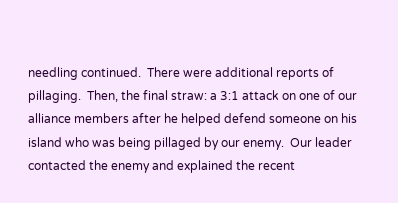needling continued.  There were additional reports of pillaging.  Then, the final straw: a 3:1 attack on one of our alliance members after he helped defend someone on his island who was being pillaged by our enemy.  Our leader contacted the enemy and explained the recent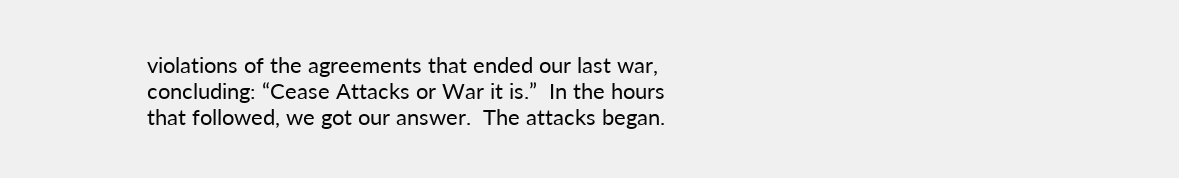violations of the agreements that ended our last war, concluding: “Cease Attacks or War it is.”  In the hours that followed, we got our answer.  The attacks began.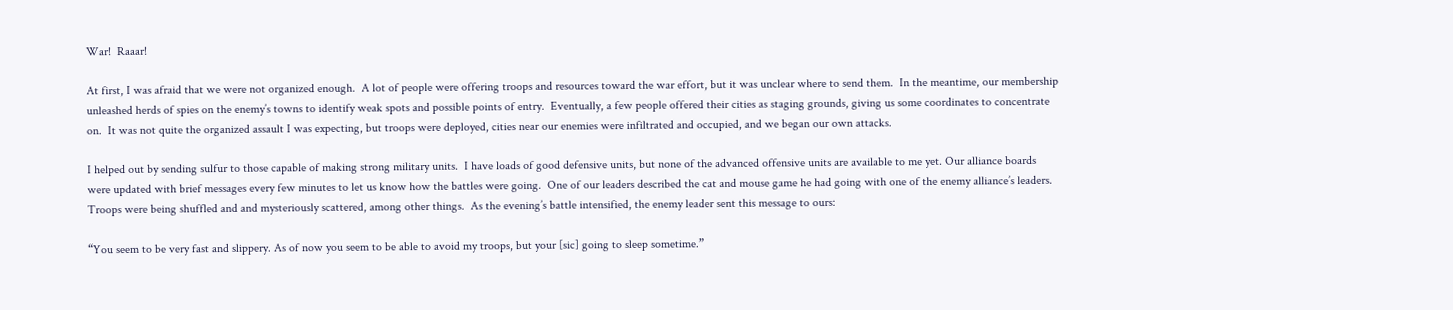War!  Raaar!

At first, I was afraid that we were not organized enough.  A lot of people were offering troops and resources toward the war effort, but it was unclear where to send them.  In the meantime, our membership unleashed herds of spies on the enemy’s towns to identify weak spots and possible points of entry.  Eventually, a few people offered their cities as staging grounds, giving us some coordinates to concentrate on.  It was not quite the organized assault I was expecting, but troops were deployed, cities near our enemies were infiltrated and occupied, and we began our own attacks.

I helped out by sending sulfur to those capable of making strong military units.  I have loads of good defensive units, but none of the advanced offensive units are available to me yet. Our alliance boards were updated with brief messages every few minutes to let us know how the battles were going.  One of our leaders described the cat and mouse game he had going with one of the enemy alliance’s leaders.  Troops were being shuffled and and mysteriously scattered, among other things.  As the evening’s battle intensified, the enemy leader sent this message to ours:

“You seem to be very fast and slippery. As of now you seem to be able to avoid my troops, but your [sic] going to sleep sometime.”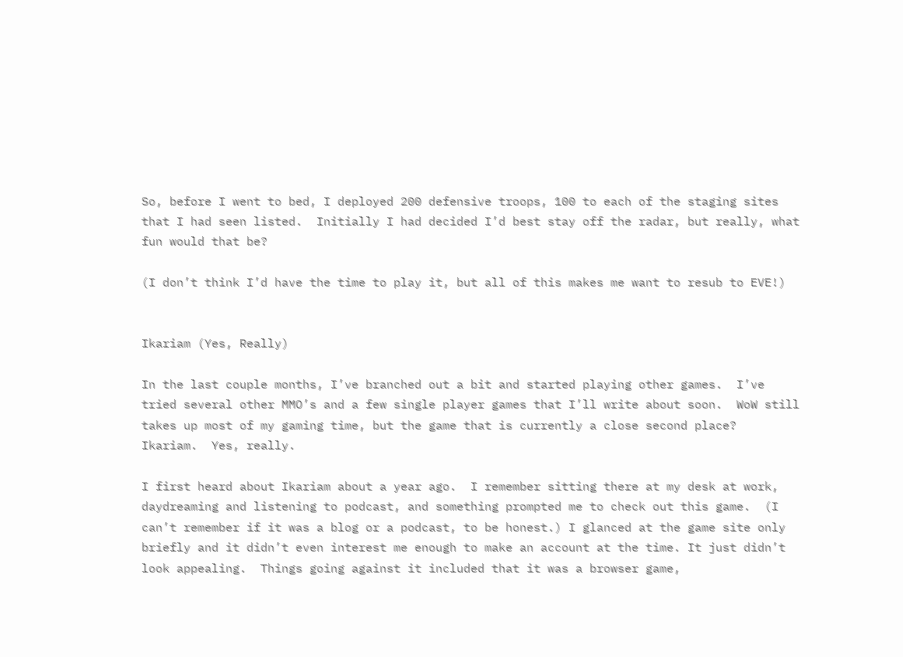So, before I went to bed, I deployed 200 defensive troops, 100 to each of the staging sites that I had seen listed.  Initially I had decided I’d best stay off the radar, but really, what fun would that be?

(I don’t think I’d have the time to play it, but all of this makes me want to resub to EVE!)


Ikariam (Yes, Really)

In the last couple months, I’ve branched out a bit and started playing other games.  I’ve tried several other MMO’s and a few single player games that I’ll write about soon.  WoW still takes up most of my gaming time, but the game that is currently a close second place?  Ikariam.  Yes, really.

I first heard about Ikariam about a year ago.  I remember sitting there at my desk at work, daydreaming and listening to podcast, and something prompted me to check out this game.  (I can’t remember if it was a blog or a podcast, to be honest.) I glanced at the game site only briefly and it didn’t even interest me enough to make an account at the time. It just didn’t look appealing.  Things going against it included that it was a browser game,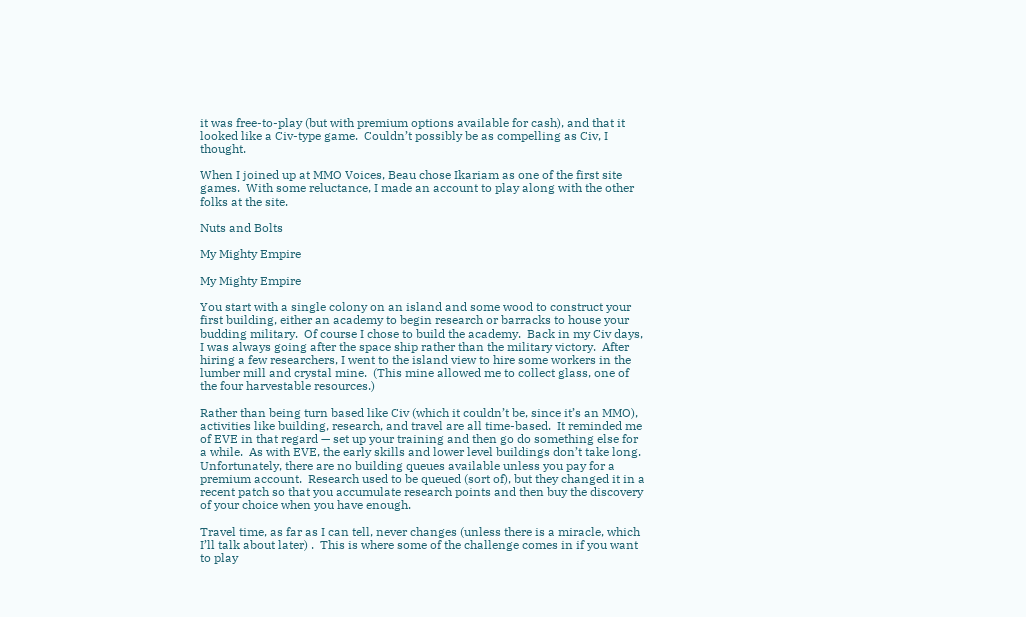it was free-to-play (but with premium options available for cash), and that it looked like a Civ-type game.  Couldn’t possibly be as compelling as Civ, I thought.

When I joined up at MMO Voices, Beau chose Ikariam as one of the first site games.  With some reluctance, I made an account to play along with the other folks at the site.

Nuts and Bolts

My Mighty Empire

My Mighty Empire

You start with a single colony on an island and some wood to construct your first building, either an academy to begin research or barracks to house your budding military.  Of course I chose to build the academy.  Back in my Civ days, I was always going after the space ship rather than the military victory.  After hiring a few researchers, I went to the island view to hire some workers in the lumber mill and crystal mine.  (This mine allowed me to collect glass, one of the four harvestable resources.)

Rather than being turn based like Civ (which it couldn’t be, since it’s an MMO), activities like building, research, and travel are all time-based.  It reminded me of EVE in that regard — set up your training and then go do something else for a while.  As with EVE, the early skills and lower level buildings don’t take long.  Unfortunately, there are no building queues available unless you pay for a premium account.  Research used to be queued (sort of), but they changed it in a recent patch so that you accumulate research points and then buy the discovery of your choice when you have enough.

Travel time, as far as I can tell, never changes (unless there is a miracle, which I’ll talk about later) .  This is where some of the challenge comes in if you want to play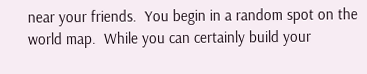near your friends.  You begin in a random spot on the world map.  While you can certainly build your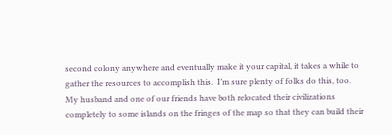second colony anywhere and eventually make it your capital, it takes a while to gather the resources to accomplish this.  I’m sure plenty of folks do this, too.  My husband and one of our friends have both relocated their civilizations completely to some islands on the fringes of the map so that they can build their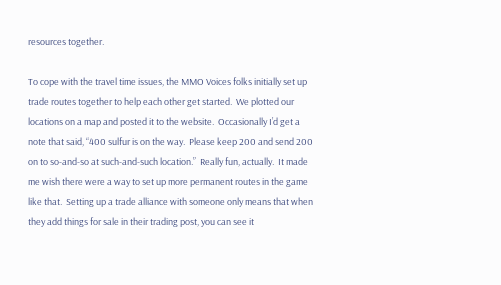resources together.

To cope with the travel time issues, the MMO Voices folks initially set up trade routes together to help each other get started.  We plotted our locations on a map and posted it to the website.  Occasionally I’d get a note that said, “400 sulfur is on the way.  Please keep 200 and send 200 on to so-and-so at such-and-such location.”  Really fun, actually.  It made me wish there were a way to set up more permanent routes in the game like that.  Setting up a trade alliance with someone only means that when they add things for sale in their trading post, you can see it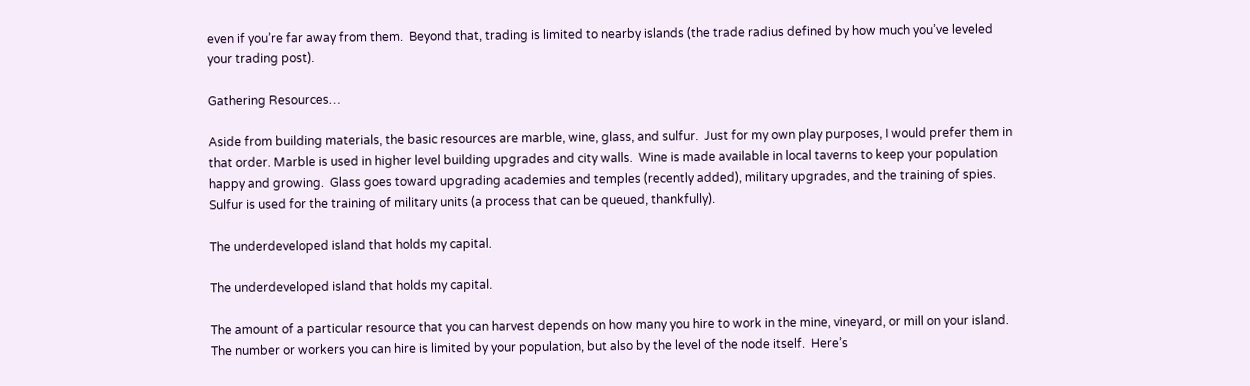even if you’re far away from them.  Beyond that, trading is limited to nearby islands (the trade radius defined by how much you’ve leveled your trading post).

Gathering Resources…

Aside from building materials, the basic resources are marble, wine, glass, and sulfur.  Just for my own play purposes, I would prefer them in that order. Marble is used in higher level building upgrades and city walls.  Wine is made available in local taverns to keep your population happy and growing.  Glass goes toward upgrading academies and temples (recently added), military upgrades, and the training of spies.  Sulfur is used for the training of military units (a process that can be queued, thankfully).

The underdeveloped island that holds my capital.

The underdeveloped island that holds my capital.

The amount of a particular resource that you can harvest depends on how many you hire to work in the mine, vineyard, or mill on your island.  The number or workers you can hire is limited by your population, but also by the level of the node itself.  Here’s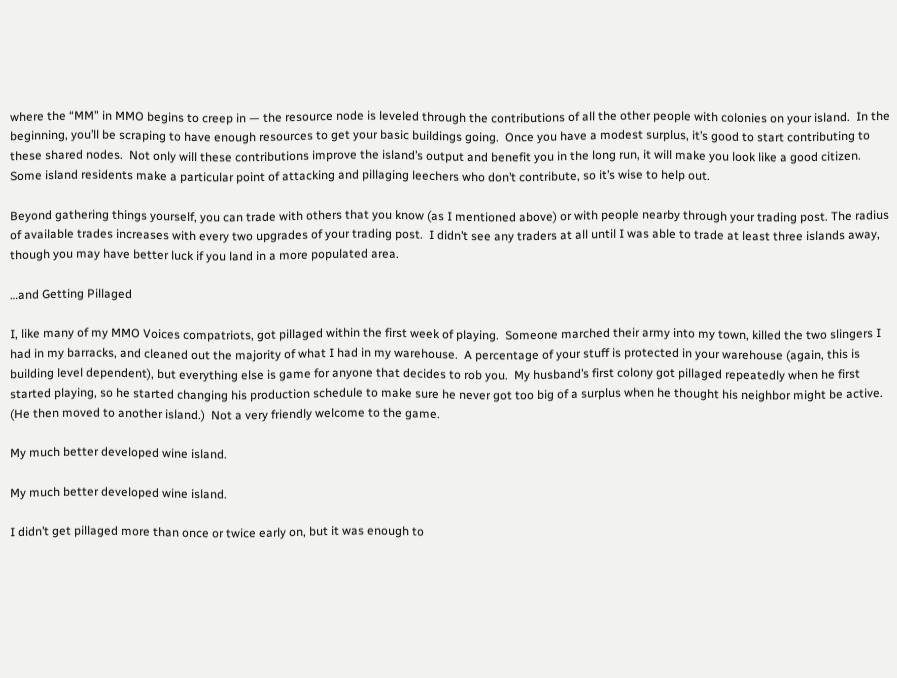where the “MM” in MMO begins to creep in — the resource node is leveled through the contributions of all the other people with colonies on your island.  In the beginning, you’ll be scraping to have enough resources to get your basic buildings going.  Once you have a modest surplus, it’s good to start contributing to these shared nodes.  Not only will these contributions improve the island’s output and benefit you in the long run, it will make you look like a good citizen.  Some island residents make a particular point of attacking and pillaging leechers who don’t contribute, so it’s wise to help out.

Beyond gathering things yourself, you can trade with others that you know (as I mentioned above) or with people nearby through your trading post. The radius of available trades increases with every two upgrades of your trading post.  I didn’t see any traders at all until I was able to trade at least three islands away, though you may have better luck if you land in a more populated area.

…and Getting Pillaged

I, like many of my MMO Voices compatriots, got pillaged within the first week of playing.  Someone marched their army into my town, killed the two slingers I had in my barracks, and cleaned out the majority of what I had in my warehouse.  A percentage of your stuff is protected in your warehouse (again, this is building level dependent), but everything else is game for anyone that decides to rob you.  My husband’s first colony got pillaged repeatedly when he first started playing, so he started changing his production schedule to make sure he never got too big of a surplus when he thought his neighbor might be active.  (He then moved to another island.)  Not a very friendly welcome to the game.

My much better developed wine island.

My much better developed wine island.

I didn’t get pillaged more than once or twice early on, but it was enough to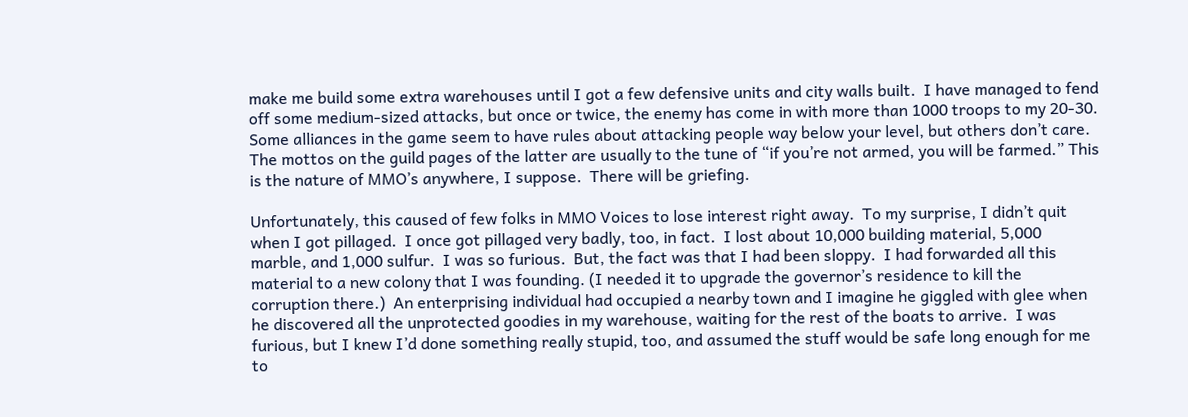make me build some extra warehouses until I got a few defensive units and city walls built.  I have managed to fend off some medium-sized attacks, but once or twice, the enemy has come in with more than 1000 troops to my 20-30. Some alliances in the game seem to have rules about attacking people way below your level, but others don’t care.   The mottos on the guild pages of the latter are usually to the tune of “if you’re not armed, you will be farmed.” This is the nature of MMO’s anywhere, I suppose.  There will be griefing.

Unfortunately, this caused of few folks in MMO Voices to lose interest right away.  To my surprise, I didn’t quit when I got pillaged.  I once got pillaged very badly, too, in fact.  I lost about 10,000 building material, 5,000 marble, and 1,000 sulfur.  I was so furious.  But, the fact was that I had been sloppy.  I had forwarded all this material to a new colony that I was founding. (I needed it to upgrade the governor’s residence to kill the corruption there.)  An enterprising individual had occupied a nearby town and I imagine he giggled with glee when he discovered all the unprotected goodies in my warehouse, waiting for the rest of the boats to arrive.  I was furious, but I knew I’d done something really stupid, too, and assumed the stuff would be safe long enough for me to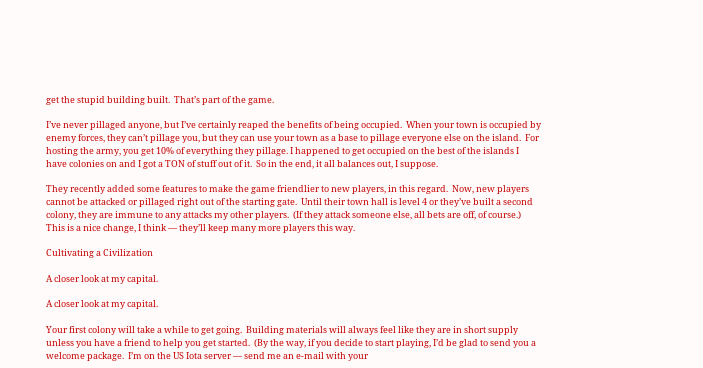get the stupid building built.  That’s part of the game.

I’ve never pillaged anyone, but I’ve certainly reaped the benefits of being occupied.  When your town is occupied by enemy forces, they can’t pillage you, but they can use your town as a base to pillage everyone else on the island.  For hosting the army, you get 10% of everything they pillage. I happened to get occupied on the best of the islands I have colonies on and I got a TON of stuff out of it.  So in the end, it all balances out, I suppose.

They recently added some features to make the game friendlier to new players, in this regard.  Now, new players cannot be attacked or pillaged right out of the starting gate.  Until their town hall is level 4 or they’ve built a second colony, they are immune to any attacks my other players.  (If they attack someone else, all bets are off, of course.)  This is a nice change, I think — they’ll keep many more players this way.

Cultivating a Civilization

A closer look at my capital.

A closer look at my capital.

Your first colony will take a while to get going.  Building materials will always feel like they are in short supply unless you have a friend to help you get started.  (By the way, if you decide to start playing, I’d be glad to send you a welcome package.  I’m on the US Iota server — send me an e-mail with your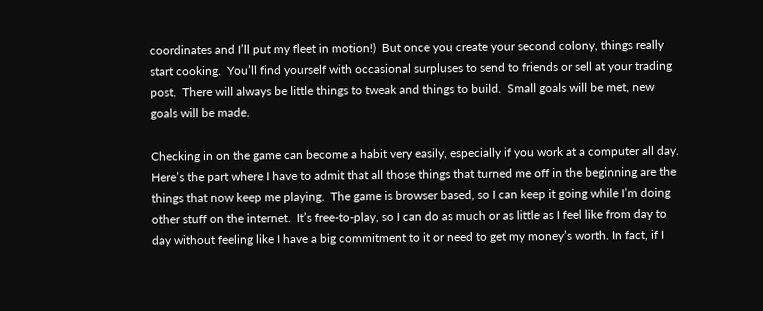coordinates and I’ll put my fleet in motion!)  But once you create your second colony, things really start cooking.  You’ll find yourself with occasional surpluses to send to friends or sell at your trading post.  There will always be little things to tweak and things to build.  Small goals will be met, new goals will be made.

Checking in on the game can become a habit very easily, especially if you work at a computer all day.  Here’s the part where I have to admit that all those things that turned me off in the beginning are the things that now keep me playing.  The game is browser based, so I can keep it going while I’m doing other stuff on the internet.  It’s free-to-play, so I can do as much or as little as I feel like from day to day without feeling like I have a big commitment to it or need to get my money’s worth. In fact, if I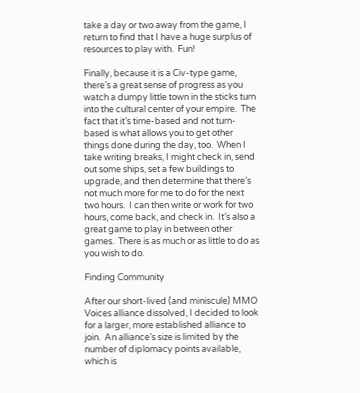take a day or two away from the game, I return to find that I have a huge surplus of resources to play with.  Fun!

Finally, because it is a Civ-type game, there’s a great sense of progress as you watch a dumpy little town in the sticks turn into the cultural center of your empire.  The fact that it’s time-based and not turn-based is what allows you to get other things done during the day, too.  When I take writing breaks, I might check in, send out some ships, set a few buildings to upgrade, and then determine that there’s not much more for me to do for the next two hours.  I can then write or work for two hours, come back, and check in.  It’s also a great game to play in between other games.  There is as much or as little to do as you wish to do.

Finding Community

After our short-lived (and miniscule) MMO Voices alliance dissolved, I decided to look for a larger, more established alliance to join.  An alliance’s size is limited by the number of diplomacy points available, which is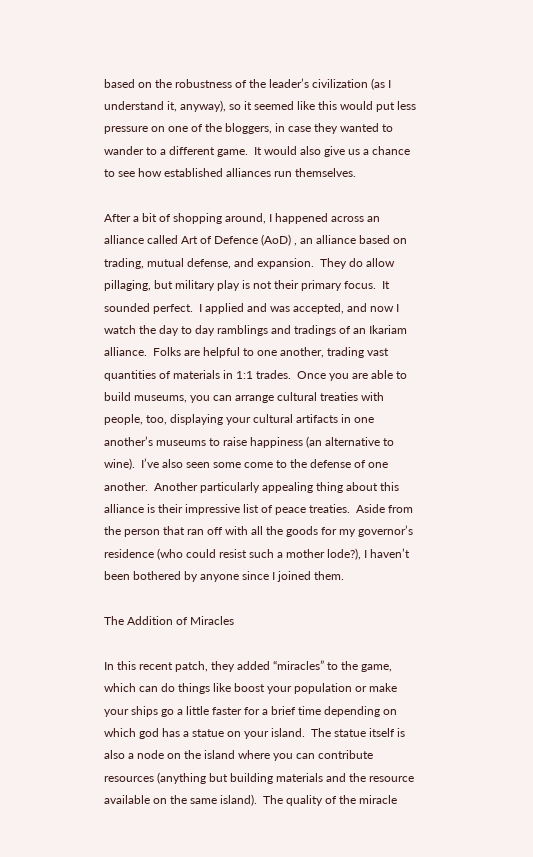based on the robustness of the leader’s civilization (as I understand it, anyway), so it seemed like this would put less pressure on one of the bloggers, in case they wanted to wander to a different game.  It would also give us a chance to see how established alliances run themselves.

After a bit of shopping around, I happened across an alliance called Art of Defence (AoD) , an alliance based on trading, mutual defense, and expansion.  They do allow pillaging, but military play is not their primary focus.  It sounded perfect.  I applied and was accepted, and now I watch the day to day ramblings and tradings of an Ikariam alliance.  Folks are helpful to one another, trading vast quantities of materials in 1:1 trades.  Once you are able to build museums, you can arrange cultural treaties with people, too, displaying your cultural artifacts in one another’s museums to raise happiness (an alternative to wine).  I’ve also seen some come to the defense of one another.  Another particularly appealing thing about this alliance is their impressive list of peace treaties.  Aside from the person that ran off with all the goods for my governor’s residence (who could resist such a mother lode?), I haven’t been bothered by anyone since I joined them.

The Addition of Miracles

In this recent patch, they added “miracles” to the game, which can do things like boost your population or make your ships go a little faster for a brief time depending on which god has a statue on your island.  The statue itself is also a node on the island where you can contribute resources (anything but building materials and the resource available on the same island).  The quality of the miracle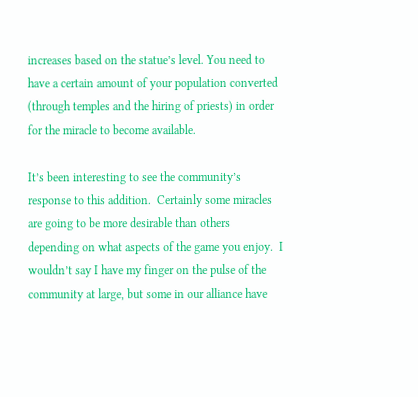increases based on the statue’s level. You need to have a certain amount of your population converted (through temples and the hiring of priests) in order for the miracle to become available.

It’s been interesting to see the community’s response to this addition.  Certainly some miracles are going to be more desirable than others depending on what aspects of the game you enjoy.  I wouldn’t say I have my finger on the pulse of the community at large, but some in our alliance have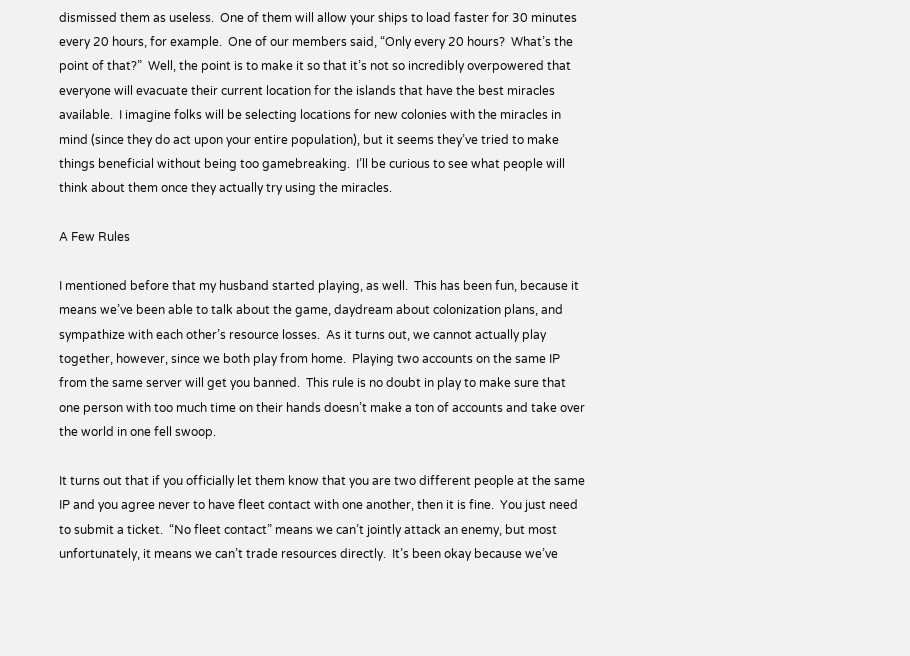dismissed them as useless.  One of them will allow your ships to load faster for 30 minutes every 20 hours, for example.  One of our members said, “Only every 20 hours?  What’s the point of that?”  Well, the point is to make it so that it’s not so incredibly overpowered that everyone will evacuate their current location for the islands that have the best miracles available.  I imagine folks will be selecting locations for new colonies with the miracles in mind (since they do act upon your entire population), but it seems they’ve tried to make things beneficial without being too gamebreaking.  I’ll be curious to see what people will think about them once they actually try using the miracles.

A Few Rules

I mentioned before that my husband started playing, as well.  This has been fun, because it means we’ve been able to talk about the game, daydream about colonization plans, and sympathize with each other’s resource losses.  As it turns out, we cannot actually play together, however, since we both play from home.  Playing two accounts on the same IP from the same server will get you banned.  This rule is no doubt in play to make sure that one person with too much time on their hands doesn’t make a ton of accounts and take over the world in one fell swoop.

It turns out that if you officially let them know that you are two different people at the same IP and you agree never to have fleet contact with one another, then it is fine.  You just need to submit a ticket.  “No fleet contact” means we can’t jointly attack an enemy, but most unfortunately, it means we can’t trade resources directly.  It’s been okay because we’ve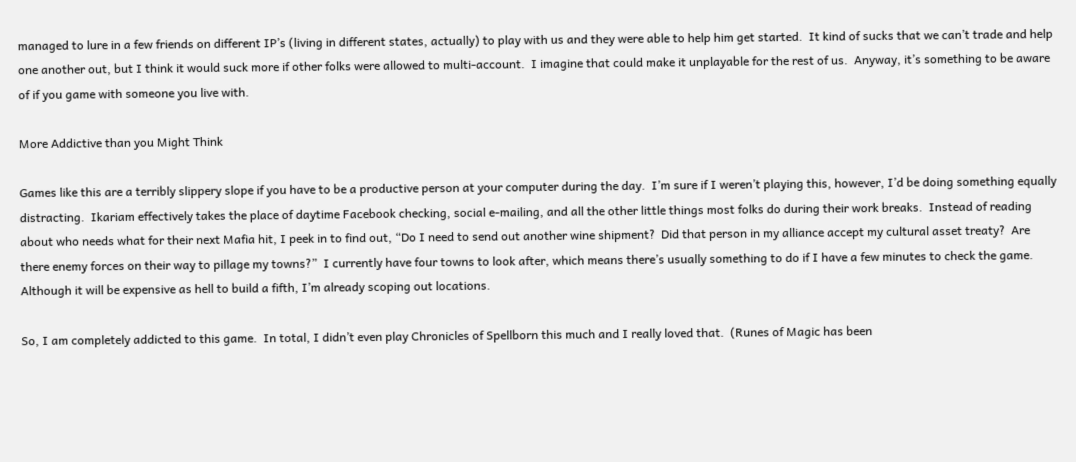managed to lure in a few friends on different IP’s (living in different states, actually) to play with us and they were able to help him get started.  It kind of sucks that we can’t trade and help one another out, but I think it would suck more if other folks were allowed to multi-account.  I imagine that could make it unplayable for the rest of us.  Anyway, it’s something to be aware of if you game with someone you live with.

More Addictive than you Might Think

Games like this are a terribly slippery slope if you have to be a productive person at your computer during the day.  I’m sure if I weren’t playing this, however, I’d be doing something equally distracting.  Ikariam effectively takes the place of daytime Facebook checking, social e-mailing, and all the other little things most folks do during their work breaks.  Instead of reading about who needs what for their next Mafia hit, I peek in to find out, “Do I need to send out another wine shipment?  Did that person in my alliance accept my cultural asset treaty?  Are there enemy forces on their way to pillage my towns?”  I currently have four towns to look after, which means there’s usually something to do if I have a few minutes to check the game.  Although it will be expensive as hell to build a fifth, I’m already scoping out locations.

So, I am completely addicted to this game.  In total, I didn’t even play Chronicles of Spellborn this much and I really loved that.  (Runes of Magic has been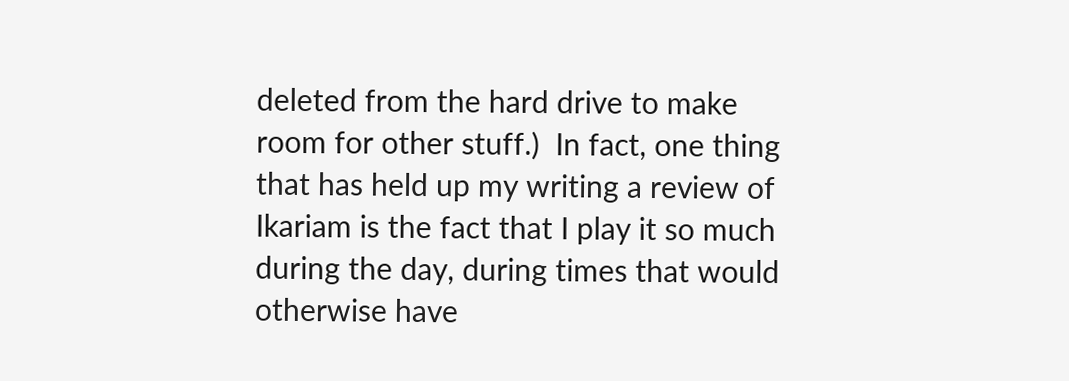deleted from the hard drive to make room for other stuff.)  In fact, one thing that has held up my writing a review of Ikariam is the fact that I play it so much during the day, during times that would otherwise have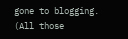gone to blogging.  (All those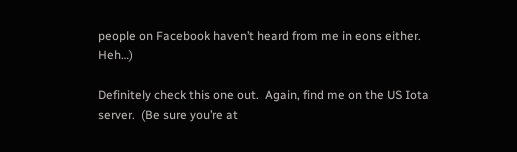people on Facebook haven’t heard from me in eons either.  Heh…)

Definitely check this one out.  Again, find me on the US Iota server.  (Be sure you’re at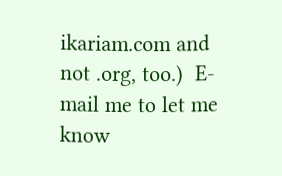ikariam.com and not .org, too.)  E-mail me to let me know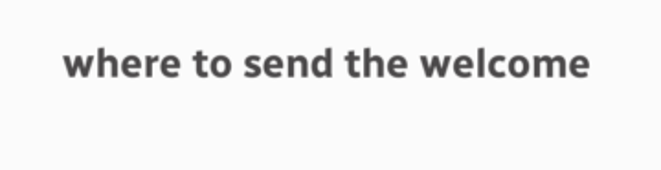where to send the welcome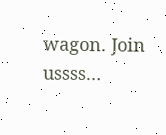wagon. Join ussss…